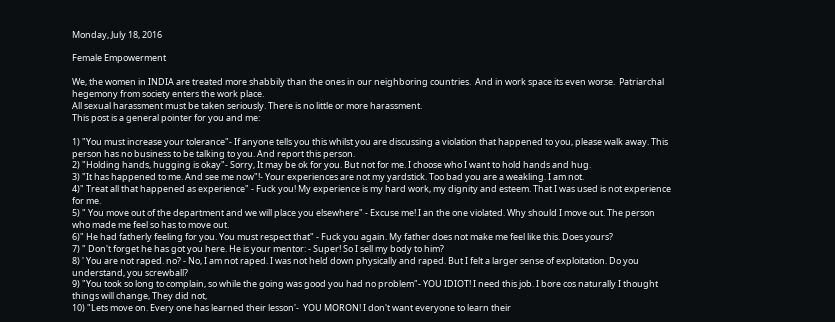Monday, July 18, 2016

Female Empowerment

We, the women in INDIA are treated more shabbily than the ones in our neighboring countries.  And in work space its even worse.  Patriarchal hegemony from society enters the work place.
All sexual harassment must be taken seriously. There is no little or more harassment.
This post is a general pointer for you and me:

1) "You must increase your tolerance"- If anyone tells you this whilst you are discussing a violation that happened to you, please walk away. This person has no business to be talking to you. And report this person.
2) "Holding hands, hugging is okay"- Sorry, It may be ok for you. But not for me. I choose who I want to hold hands and hug.
3) "It has happened to me. And see me now"!- Your experiences are not my yardstick. Too bad you are a weakling. I am not.
4)" Treat all that happened as experience" - Fuck you! My experience is my hard work, my dignity and esteem. That I was used is not experience for me.
5) " You move out of the department and we will place you elsewhere" - Excuse me! I an the one violated. Why should I move out. The person who made me feel so has to move out.
6)" He had fatherly feeling for you. You must respect that" - Fuck you again. My father does not make me feel like this. Does yours?
7) " Don't forget he has got you here. He is your mentor: - Super! So I sell my body to him?
8) ' You are not raped. no? - No, I am not raped. I was not held down physically and raped. But I felt a larger sense of exploitation. Do you understand, you screwball?
9) "You took so long to complain, so while the going was good you had no problem"- YOU IDIOT! I need this job. I bore cos naturally I thought things will change, They did not,
10) "Lets move on. Every one has learned their lesson'-  YOU MORON! I don't want everyone to learn their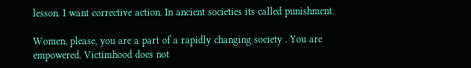lesson. I want corrective action. In ancient societies its called punishment.

Women, please, you are a part of a rapidly changing society . You are empowered. Victimhood does not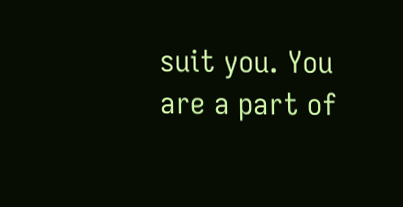suit you. You are a part of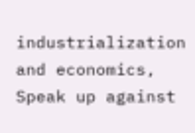industrialization and economics,
Speak up against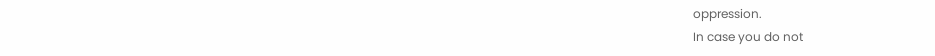oppression.
In case you do not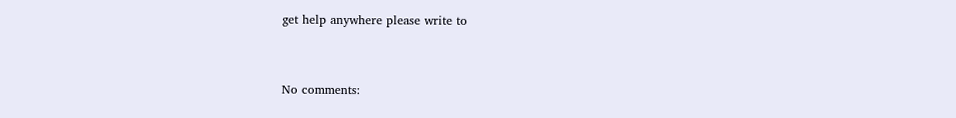get help anywhere please write to


No comments: